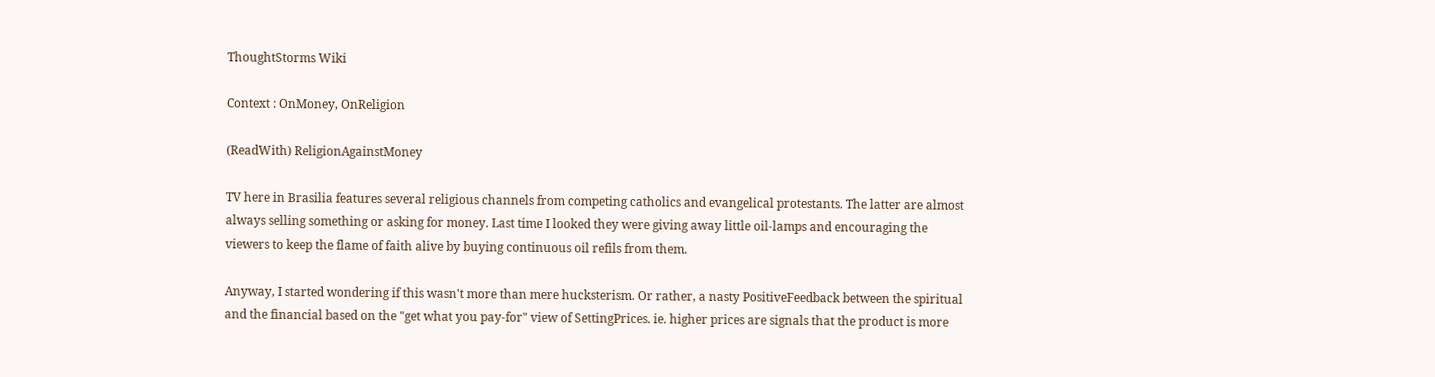ThoughtStorms Wiki

Context : OnMoney, OnReligion

(ReadWith) ReligionAgainstMoney

TV here in Brasilia features several religious channels from competing catholics and evangelical protestants. The latter are almost always selling something or asking for money. Last time I looked they were giving away little oil-lamps and encouraging the viewers to keep the flame of faith alive by buying continuous oil refils from them.

Anyway, I started wondering if this wasn't more than mere hucksterism. Or rather, a nasty PositiveFeedback between the spiritual and the financial based on the "get what you pay-for" view of SettingPrices. ie. higher prices are signals that the product is more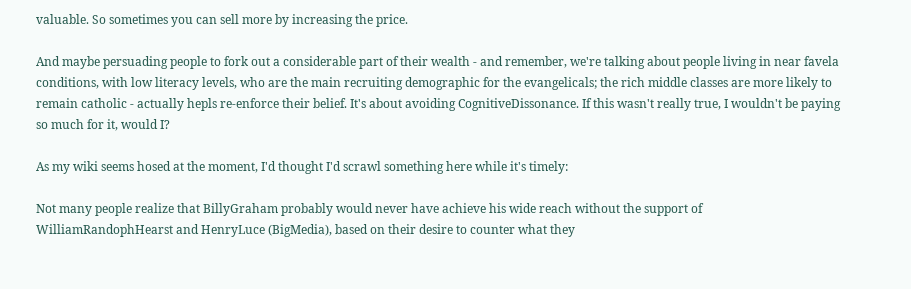valuable. So sometimes you can sell more by increasing the price.

And maybe persuading people to fork out a considerable part of their wealth - and remember, we're talking about people living in near favela conditions, with low literacy levels, who are the main recruiting demographic for the evangelicals; the rich middle classes are more likely to remain catholic - actually hepls re-enforce their belief. It's about avoiding CognitiveDissonance. If this wasn't really true, I wouldn't be paying so much for it, would I?

As my wiki seems hosed at the moment, I'd thought I'd scrawl something here while it's timely:

Not many people realize that BillyGraham probably would never have achieve his wide reach without the support of WilliamRandophHearst and HenryLuce (BigMedia), based on their desire to counter what they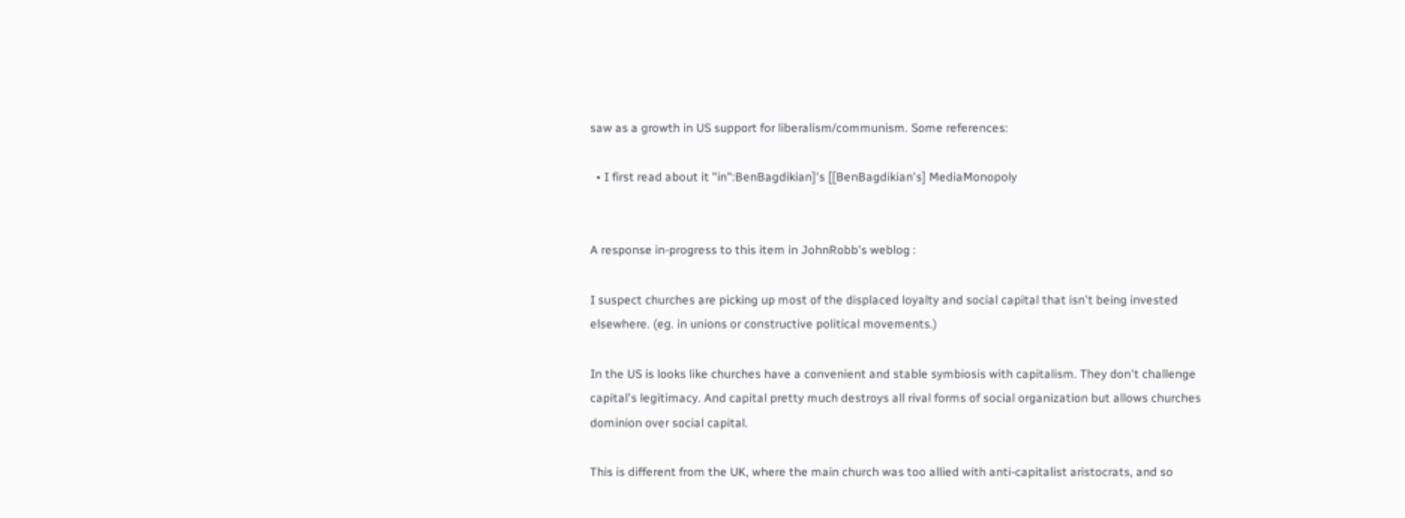saw as a growth in US support for liberalism/communism. Some references:

  • I first read about it "in":BenBagdikian]'s [[BenBagdikian's] MediaMonopoly


A response in-progress to this item in JohnRobb's weblog :

I suspect churches are picking up most of the displaced loyalty and social capital that isn't being invested elsewhere. (eg. in unions or constructive political movements.)

In the US is looks like churches have a convenient and stable symbiosis with capitalism. They don't challenge capital's legitimacy. And capital pretty much destroys all rival forms of social organization but allows churches dominion over social capital.

This is different from the UK, where the main church was too allied with anti-capitalist aristocrats, and so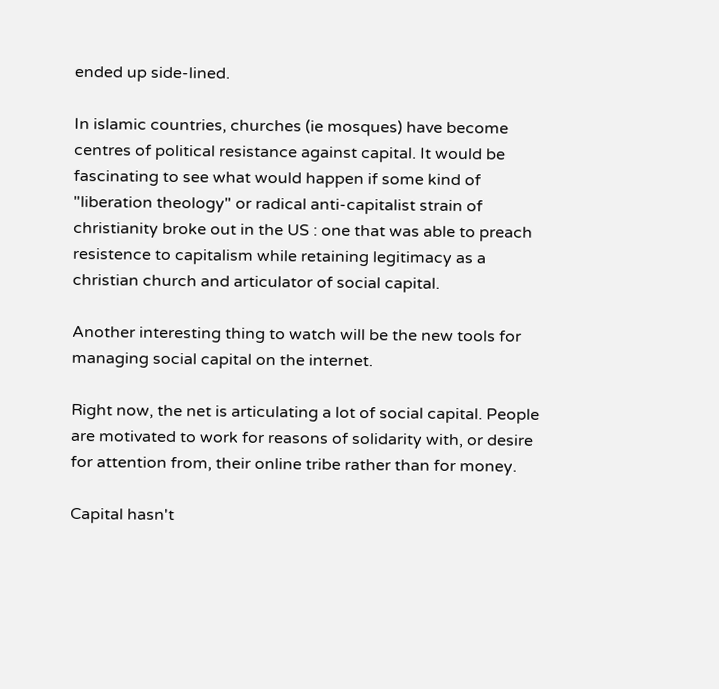ended up side-lined.

In islamic countries, churches (ie mosques) have become centres of political resistance against capital. It would be fascinating to see what would happen if some kind of "liberation theology" or radical anti-capitalist strain of christianity broke out in the US : one that was able to preach resistence to capitalism while retaining legitimacy as a christian church and articulator of social capital.

Another interesting thing to watch will be the new tools for managing social capital on the internet.

Right now, the net is articulating a lot of social capital. People are motivated to work for reasons of solidarity with, or desire for attention from, their online tribe rather than for money.

Capital hasn't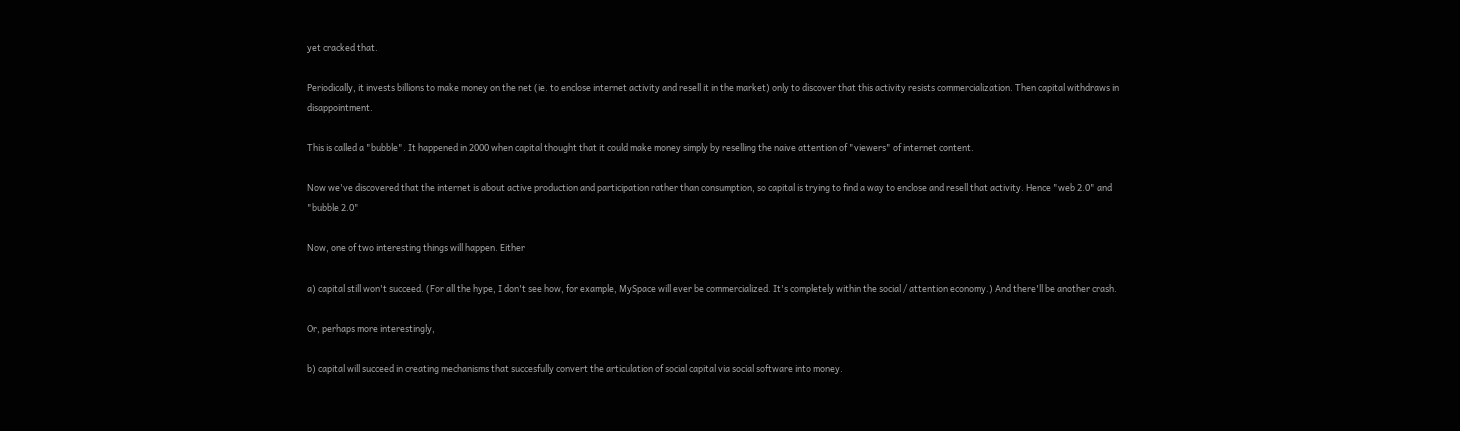yet cracked that.

Periodically, it invests billions to make money on the net (ie. to enclose internet activity and resell it in the market) only to discover that this activity resists commercialization. Then capital withdraws in disappointment.

This is called a "bubble". It happened in 2000 when capital thought that it could make money simply by reselling the naive attention of "viewers" of internet content.

Now we've discovered that the internet is about active production and participation rather than consumption, so capital is trying to find a way to enclose and resell that activity. Hence "web 2.0" and "bubble 2.0"

Now, one of two interesting things will happen. Either

a) capital still won't succeed. (For all the hype, I don't see how, for example, MySpace will ever be commercialized. It's completely within the social / attention economy.) And there'll be another crash.

Or, perhaps more interestingly,

b) capital will succeed in creating mechanisms that succesfully convert the articulation of social capital via social software into money.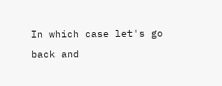In which case let's go back and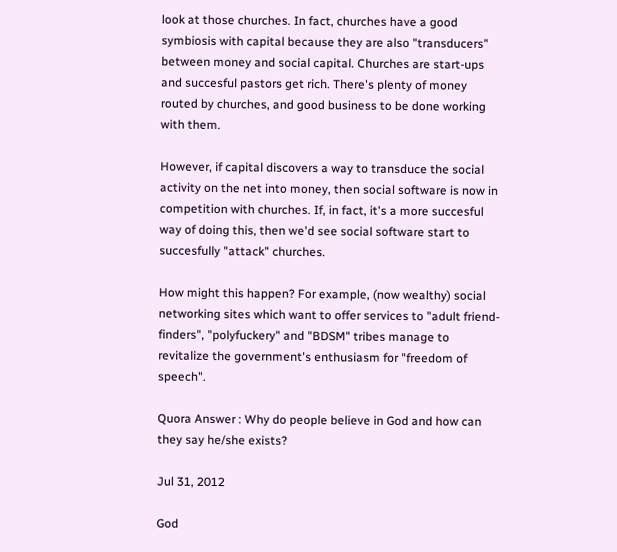look at those churches. In fact, churches have a good symbiosis with capital because they are also "transducers" between money and social capital. Churches are start-ups and succesful pastors get rich. There's plenty of money routed by churches, and good business to be done working with them.

However, if capital discovers a way to transduce the social activity on the net into money, then social software is now in competition with churches. If, in fact, it's a more succesful way of doing this, then we'd see social software start to succesfully "attack" churches.

How might this happen? For example, (now wealthy) social networking sites which want to offer services to "adult friend-finders", "polyfuckery" and "BDSM" tribes manage to revitalize the government's enthusiasm for "freedom of speech".

Quora Answer : Why do people believe in God and how can they say he/she exists?

Jul 31, 2012

God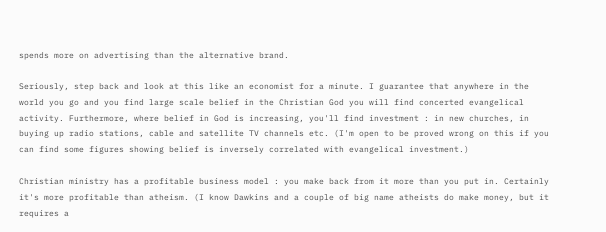spends more on advertising than the alternative brand.

Seriously, step back and look at this like an economist for a minute. I guarantee that anywhere in the world you go and you find large scale belief in the Christian God you will find concerted evangelical activity. Furthermore, where belief in God is increasing, you'll find investment : in new churches, in buying up radio stations, cable and satellite TV channels etc. (I'm open to be proved wrong on this if you can find some figures showing belief is inversely correlated with evangelical investment.)

Christian ministry has a profitable business model : you make back from it more than you put in. Certainly it's more profitable than atheism. (I know Dawkins and a couple of big name atheists do make money, but it requires a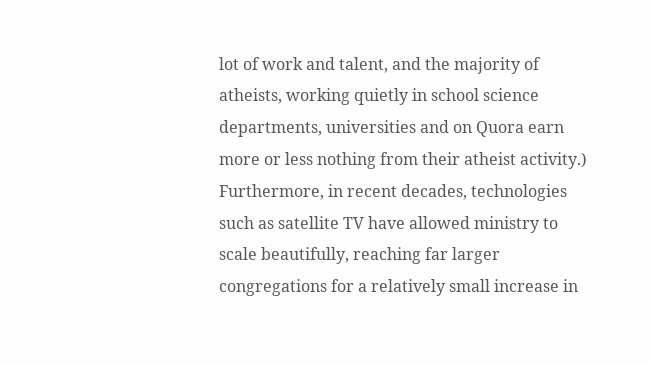lot of work and talent, and the majority of atheists, working quietly in school science departments, universities and on Quora earn more or less nothing from their atheist activity.) Furthermore, in recent decades, technologies such as satellite TV have allowed ministry to scale beautifully, reaching far larger congregations for a relatively small increase in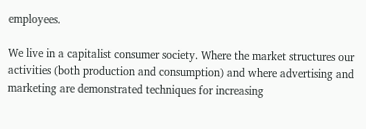employees.

We live in a capitalist consumer society. Where the market structures our activities (both production and consumption) and where advertising and marketing are demonstrated techniques for increasing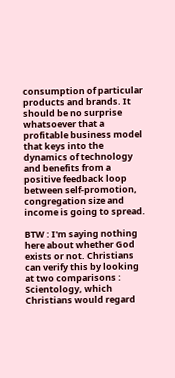consumption of particular products and brands. It should be no surprise whatsoever that a profitable business model that keys into the dynamics of technology and benefits from a positive feedback loop between self-promotion, congregation size and income is going to spread.

BTW : I'm saying nothing here about whether God exists or not. Christians can verify this by looking at two comparisons : Scientology, which Christians would regard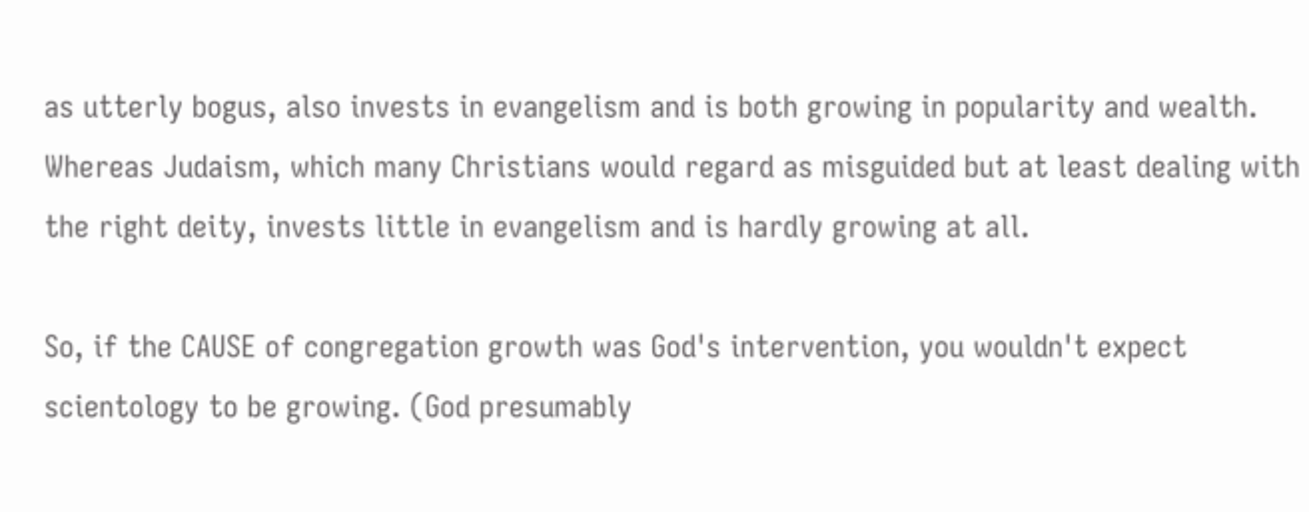as utterly bogus, also invests in evangelism and is both growing in popularity and wealth. Whereas Judaism, which many Christians would regard as misguided but at least dealing with the right deity, invests little in evangelism and is hardly growing at all.

So, if the CAUSE of congregation growth was God's intervention, you wouldn't expect scientology to be growing. (God presumably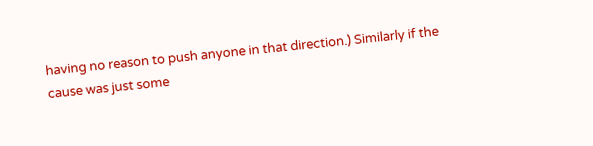having no reason to push anyone in that direction.) Similarly if the cause was just some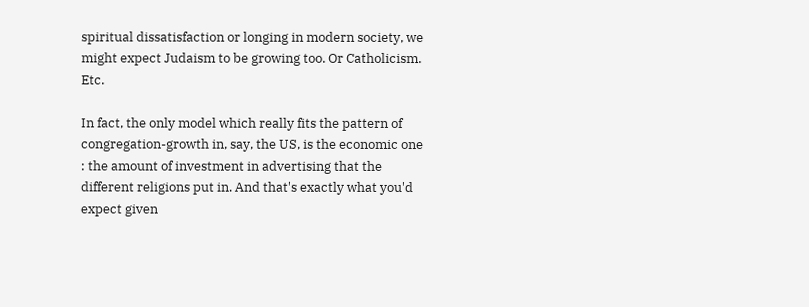spiritual dissatisfaction or longing in modern society, we might expect Judaism to be growing too. Or Catholicism. Etc.

In fact, the only model which really fits the pattern of congregation-growth in, say, the US, is the economic one : the amount of investment in advertising that the different religions put in. And that's exactly what you'd expect given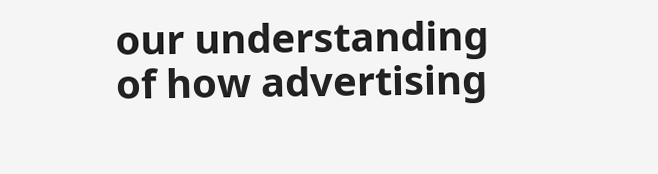our understanding of how advertising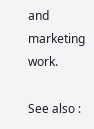and marketing work.

See also :